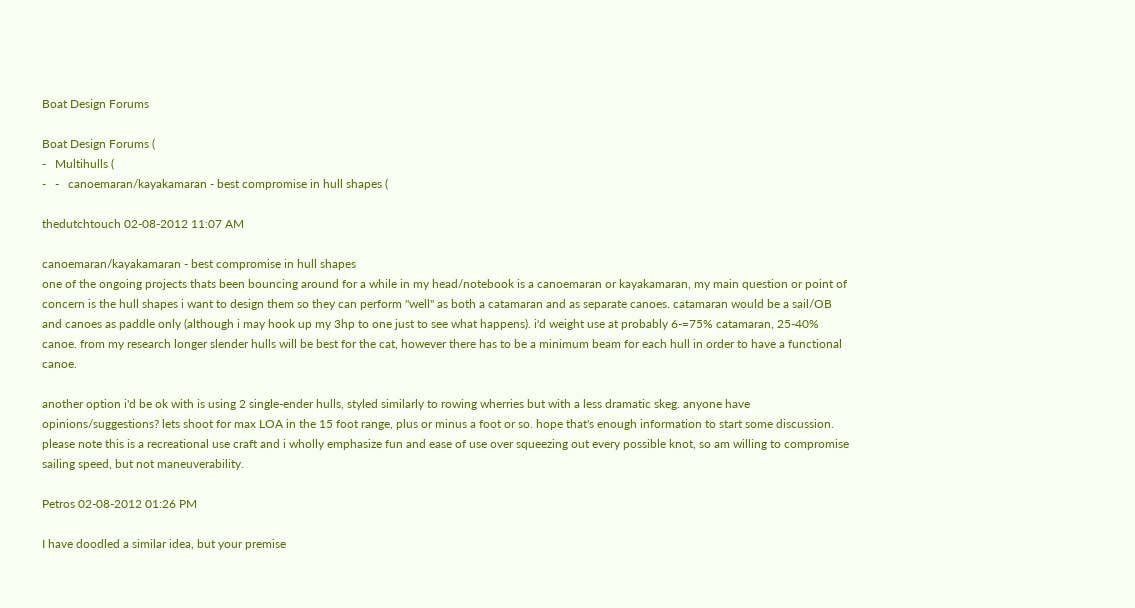Boat Design Forums

Boat Design Forums (
-   Multihulls (
-   -   canoemaran/kayakamaran - best compromise in hull shapes (

thedutchtouch 02-08-2012 11:07 AM

canoemaran/kayakamaran - best compromise in hull shapes
one of the ongoing projects thats been bouncing around for a while in my head/notebook is a canoemaran or kayakamaran, my main question or point of concern is the hull shapes i want to design them so they can perform "well" as both a catamaran and as separate canoes. catamaran would be a sail/OB and canoes as paddle only (although i may hook up my 3hp to one just to see what happens). i'd weight use at probably 6-=75% catamaran, 25-40% canoe. from my research longer slender hulls will be best for the cat, however there has to be a minimum beam for each hull in order to have a functional canoe.

another option i'd be ok with is using 2 single-ender hulls, styled similarly to rowing wherries but with a less dramatic skeg. anyone have opinions/suggestions? lets shoot for max LOA in the 15 foot range, plus or minus a foot or so. hope that's enough information to start some discussion. please note this is a recreational use craft and i wholly emphasize fun and ease of use over squeezing out every possible knot, so am willing to compromise sailing speed, but not maneuverability.

Petros 02-08-2012 01:26 PM

I have doodled a similar idea, but your premise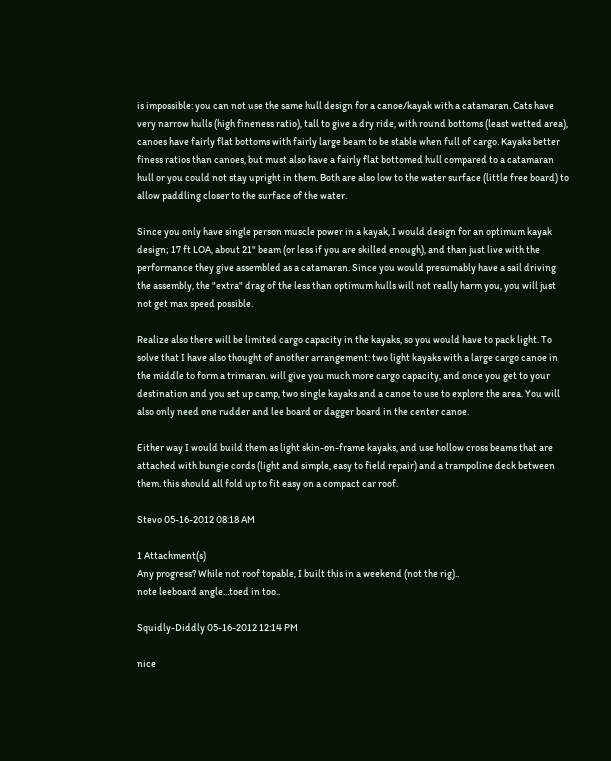is impossible: you can not use the same hull design for a canoe/kayak with a catamaran. Cats have very narrow hulls (high fineness ratio), tall to give a dry ride, with round bottoms (least wetted area), canoes have fairly flat bottoms with fairly large beam to be stable when full of cargo. Kayaks better finess ratios than canoes, but must also have a fairly flat bottomed hull compared to a catamaran hull or you could not stay upright in them. Both are also low to the water surface (little free board) to allow paddling closer to the surface of the water.

Since you only have single person muscle power in a kayak, I would design for an optimum kayak design; 17 ft LOA, about 21" beam (or less if you are skilled enough), and than just live with the performance they give assembled as a catamaran. Since you would presumably have a sail driving the assembly, the "extra" drag of the less than optimum hulls will not really harm you, you will just not get max speed possible.

Realize also there will be limited cargo capacity in the kayaks, so you would have to pack light. To solve that I have also thought of another arrangement: two light kayaks with a large cargo canoe in the middle to form a trimaran. will give you much more cargo capacity, and once you get to your destination and you set up camp, two single kayaks and a canoe to use to explore the area. You will also only need one rudder and lee board or dagger board in the center canoe.

Either way I would build them as light skin-on-frame kayaks, and use hollow cross beams that are attached with bungie cords (light and simple, easy to field repair) and a trampoline deck between them. this should all fold up to fit easy on a compact car roof.

Stevo 05-16-2012 08:18 AM

1 Attachment(s)
Any progress? While not roof topable, I built this in a weekend (not the rig)..
note leeboard angle...toed in too..

Squidly-Diddly 05-16-2012 12:14 PM

nice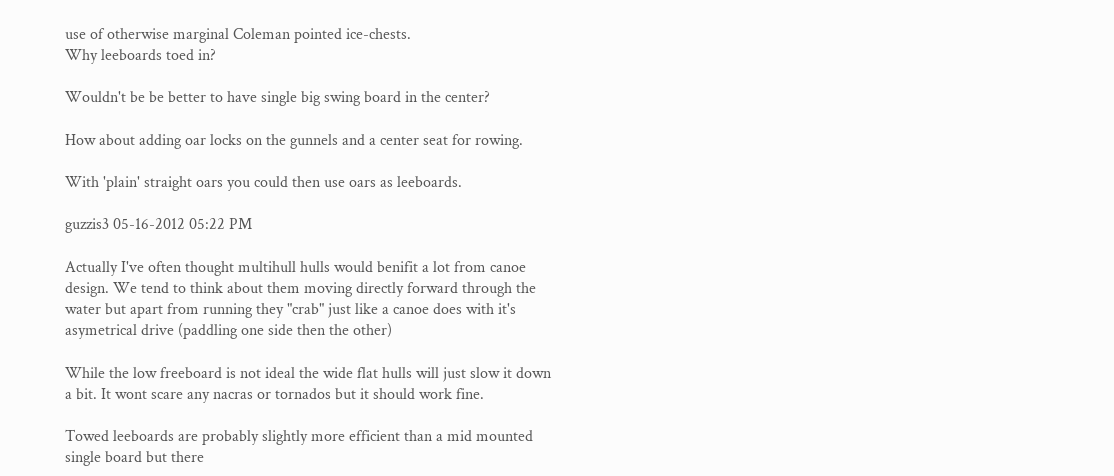use of otherwise marginal Coleman pointed ice-chests.
Why leeboards toed in?

Wouldn't be be better to have single big swing board in the center?

How about adding oar locks on the gunnels and a center seat for rowing.

With 'plain' straight oars you could then use oars as leeboards.

guzzis3 05-16-2012 05:22 PM

Actually I've often thought multihull hulls would benifit a lot from canoe design. We tend to think about them moving directly forward through the water but apart from running they "crab" just like a canoe does with it's asymetrical drive (paddling one side then the other)

While the low freeboard is not ideal the wide flat hulls will just slow it down a bit. It wont scare any nacras or tornados but it should work fine.

Towed leeboards are probably slightly more efficient than a mid mounted single board but there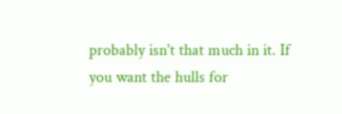probably isn't that much in it. If you want the hulls for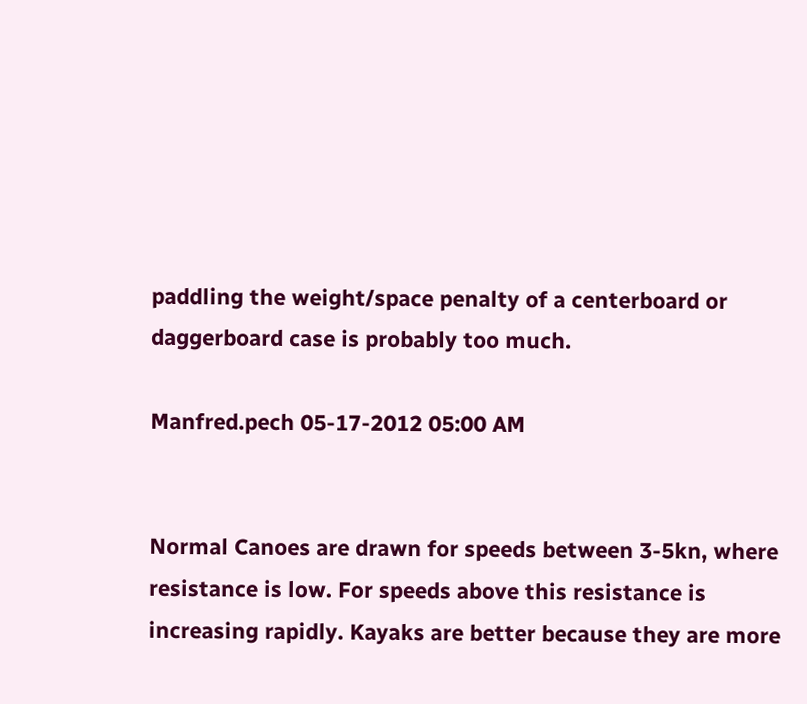paddling the weight/space penalty of a centerboard or daggerboard case is probably too much.

Manfred.pech 05-17-2012 05:00 AM


Normal Canoes are drawn for speeds between 3-5kn, where resistance is low. For speeds above this resistance is increasing rapidly. Kayaks are better because they are more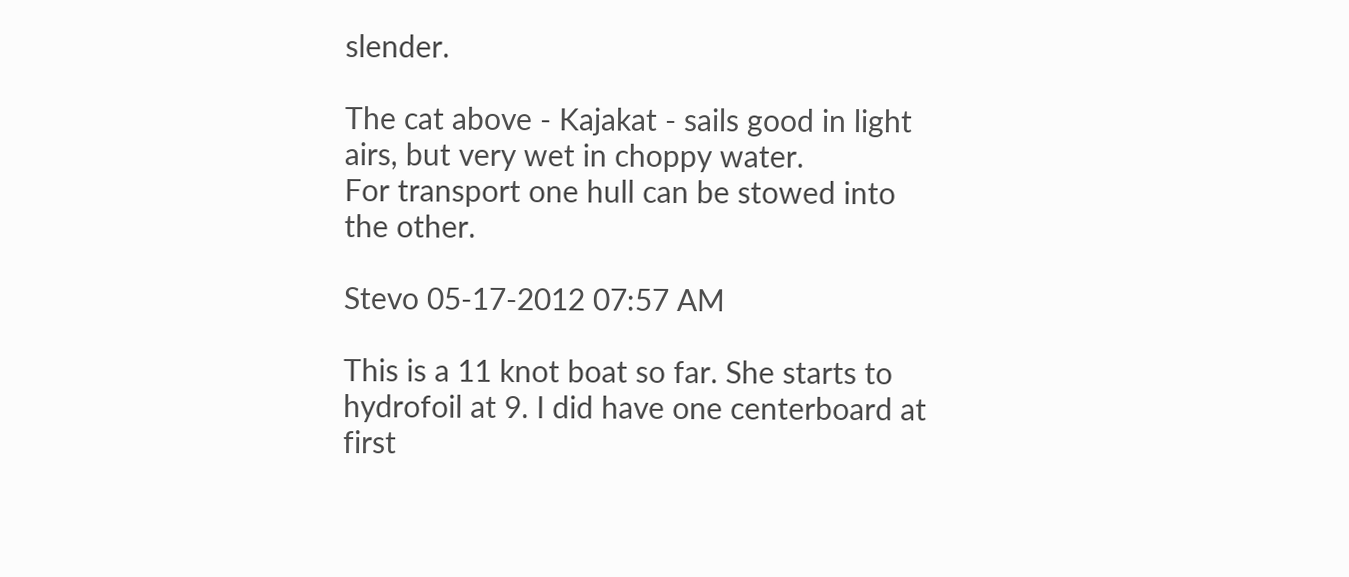slender.

The cat above - Kajakat - sails good in light airs, but very wet in choppy water.
For transport one hull can be stowed into the other.

Stevo 05-17-2012 07:57 AM

This is a 11 knot boat so far. She starts to hydrofoil at 9. I did have one centerboard at first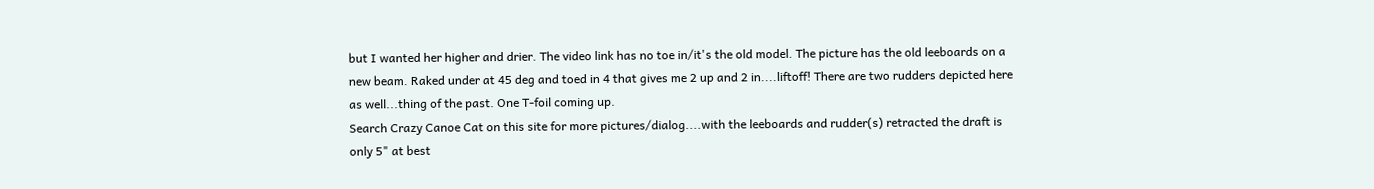but I wanted her higher and drier. The video link has no toe in/it's the old model. The picture has the old leeboards on a new beam. Raked under at 45 deg and toed in 4 that gives me 2 up and 2 in....liftoff! There are two rudders depicted here as well...thing of the past. One T-foil coming up.
Search Crazy Canoe Cat on this site for more pictures/dialog....with the leeboards and rudder(s) retracted the draft is only 5" at best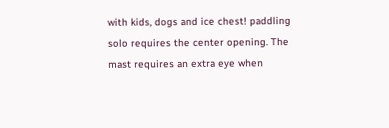with kids, dogs and ice chest! paddling solo requires the center opening. The mast requires an extra eye when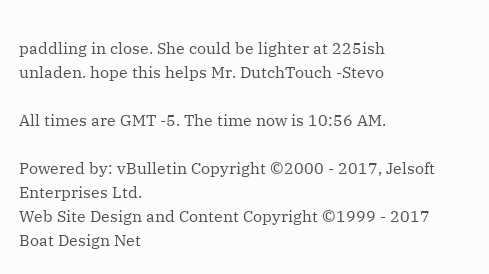paddling in close. She could be lighter at 225ish unladen. hope this helps Mr. DutchTouch -Stevo

All times are GMT -5. The time now is 10:56 AM.

Powered by: vBulletin Copyright ©2000 - 2017, Jelsoft Enterprises Ltd.
Web Site Design and Content Copyright ©1999 - 2017 Boat Design Net